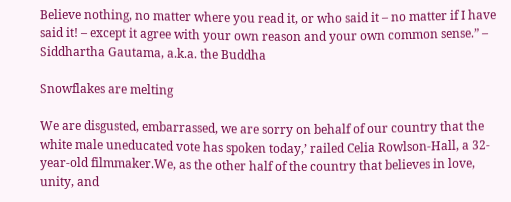Believe nothing, no matter where you read it, or who said it – no matter if I have said it! – except it agree with your own reason and your own common sense.” – Siddhartha Gautama, a.k.a. the Buddha

Snowflakes are melting

We are disgusted, embarrassed, we are sorry on behalf of our country that the white male uneducated vote has spoken today,’ railed Celia Rowlson-Hall, a 32-year-old filmmaker.We, as the other half of the country that believes in love, unity, and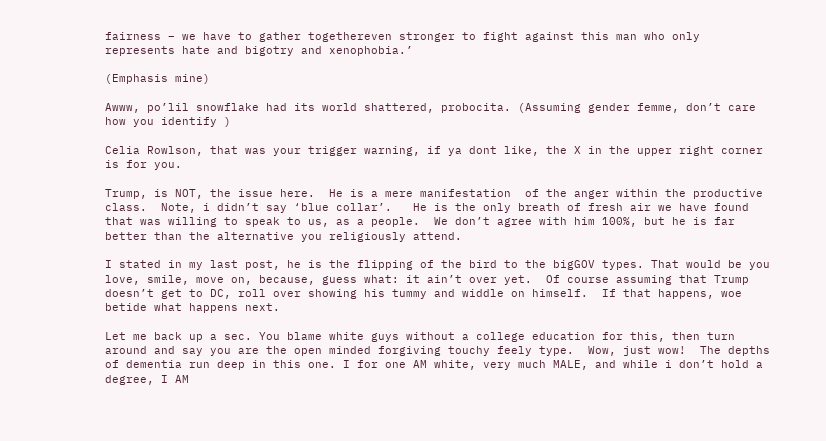fairness – we have to gather togethereven stronger to fight against this man who only represents hate and bigotry and xenophobia.’

(Emphasis mine)

Awww, po’lil snowflake had its world shattered, probocita. (Assuming gender femme, don’t care how you identify )

Celia Rowlson, that was your trigger warning, if ya dont like, the X in the upper right corner is for you.

Trump, is NOT, the issue here.  He is a mere manifestation  of the anger within the productive class.  Note, i didn’t say ‘blue collar’.   He is the only breath of fresh air we have found that was willing to speak to us, as a people.  We don’t agree with him 100%, but he is far better than the alternative you religiously attend.

I stated in my last post, he is the flipping of the bird to the bigGOV types. That would be you love, smile, move on, because, guess what: it ain’t over yet.  Of course assuming that Trump doesn’t get to DC, roll over showing his tummy and widdle on himself.  If that happens, woe betide what happens next.

Let me back up a sec. You blame white guys without a college education for this, then turn around and say you are the open minded forgiving touchy feely type.  Wow, just wow!  The depths of dementia run deep in this one. I for one AM white, very much MALE, and while i don’t hold a degree, I AM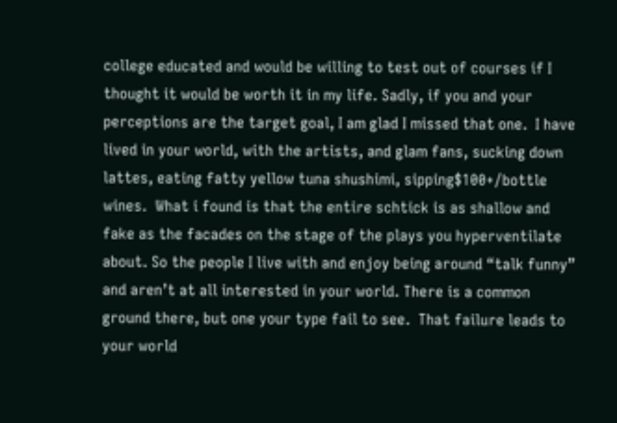college educated and would be willing to test out of courses if I thought it would be worth it in my life. Sadly, if you and your perceptions are the target goal, I am glad I missed that one.  I have lived in your world, with the artists, and glam fans, sucking down lattes, eating fatty yellow tuna shushimi, sipping$100+/bottle wines.  What i found is that the entire schtick is as shallow and fake as the facades on the stage of the plays you hyperventilate about. So the people I live with and enjoy being around “talk funny” and aren’t at all interested in your world. There is a common ground there, but one your type fail to see.  That failure leads to your world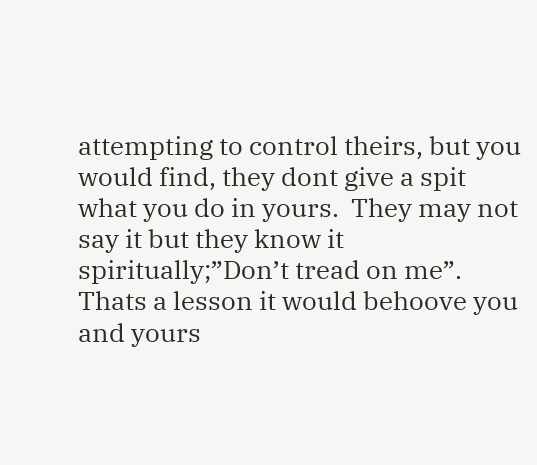attempting to control theirs, but you would find, they dont give a spit what you do in yours.  They may not say it but they know it spiritually;”Don’t tread on me”.  Thats a lesson it would behoove you and yours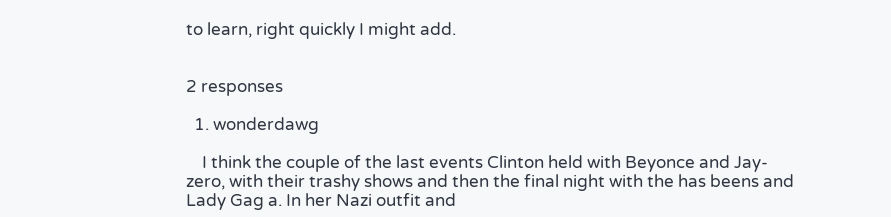to learn, right quickly I might add.


2 responses

  1. wonderdawg

    I think the couple of the last events Clinton held with Beyonce and Jay-zero, with their trashy shows and then the final night with the has beens and Lady Gag a. In her Nazi outfit and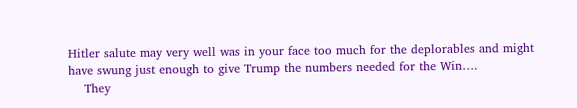Hitler salute may very well was in your face too much for the deplorables and might have swung just enough to give Trump the numbers needed for the Win….
    They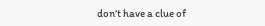don’t have a clue of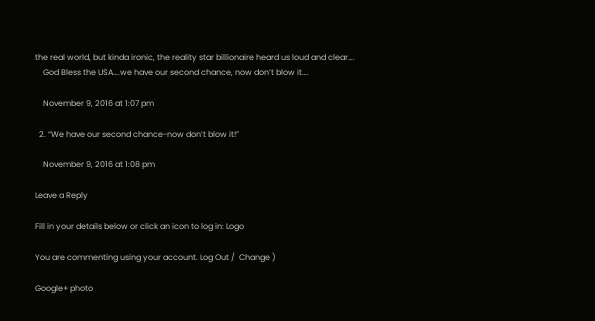the real world, but kinda ironic, the reality star billionaire heard us loud and clear….
    God Bless the USA….we have our second chance, now don’t blow it….

    November 9, 2016 at 1:07 pm

  2. “We have our second chance-now don’t blow it!”

    November 9, 2016 at 1:08 pm

Leave a Reply

Fill in your details below or click an icon to log in: Logo

You are commenting using your account. Log Out /  Change )

Google+ photo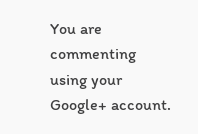You are commenting using your Google+ account.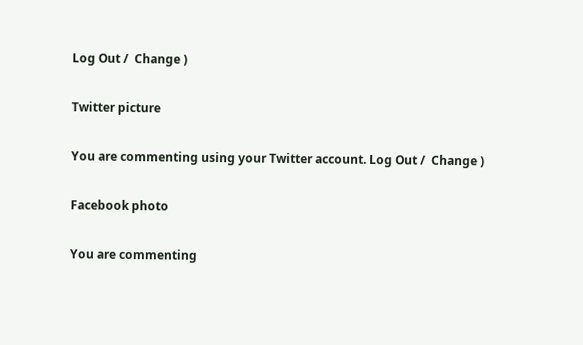Log Out /  Change )

Twitter picture

You are commenting using your Twitter account. Log Out /  Change )

Facebook photo

You are commenting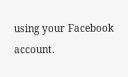using your Facebook account.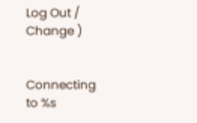Log Out /  Change )


Connecting to %s